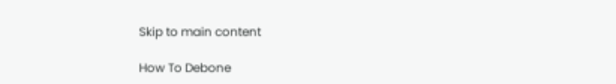Skip to main content

How To Debone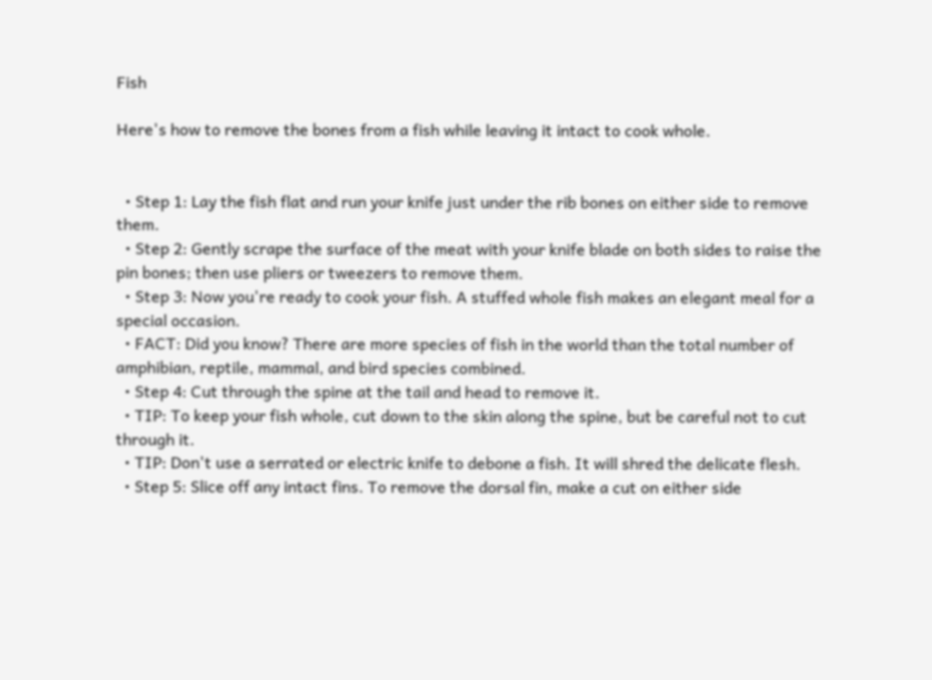Fish

Here's how to remove the bones from a fish while leaving it intact to cook whole.


  • Step 1: Lay the fish flat and run your knife just under the rib bones on either side to remove them.
  • Step 2: Gently scrape the surface of the meat with your knife blade on both sides to raise the pin bones; then use pliers or tweezers to remove them.
  • Step 3: Now you're ready to cook your fish. A stuffed whole fish makes an elegant meal for a special occasion.
  • FACT: Did you know? There are more species of fish in the world than the total number of amphibian, reptile, mammal, and bird species combined.
  • Step 4: Cut through the spine at the tail and head to remove it.
  • TIP: To keep your fish whole, cut down to the skin along the spine, but be careful not to cut through it.
  • TIP: Don't use a serrated or electric knife to debone a fish. It will shred the delicate flesh.
  • Step 5: Slice off any intact fins. To remove the dorsal fin, make a cut on either side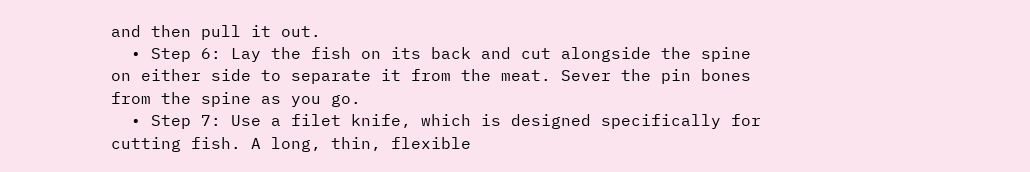and then pull it out.
  • Step 6: Lay the fish on its back and cut alongside the spine on either side to separate it from the meat. Sever the pin bones from the spine as you go.
  • Step 7: Use a filet knife, which is designed specifically for cutting fish. A long, thin, flexible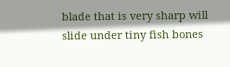blade that is very sharp will slide under tiny fish bones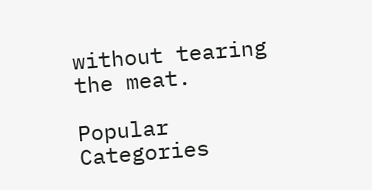without tearing the meat.

Popular Categories